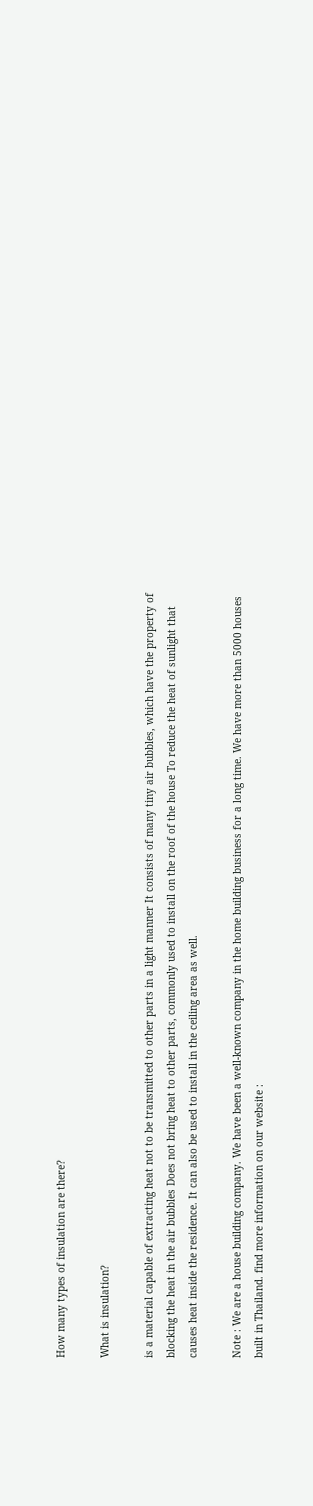How many types of insulation are there?

What is insulation?

is a material capable of extracting heat not to be transmitted to other parts in a light manner It consists of many tiny air bubbles, which have the property of blocking the heat in the air bubbles Does not bring heat to other parts, commonly used to install on the roof of the house To reduce the heat of sunlight that causes heat inside the residence. It can also be used to install in the ceiling area as well.

Note : We are a house building company. We have been a well-known company in the home building business for a long time. We have more than 5000 houses built in Thailand. find more information on our website :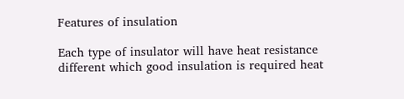Features of insulation

Each type of insulator will have heat resistance different which good insulation is required heat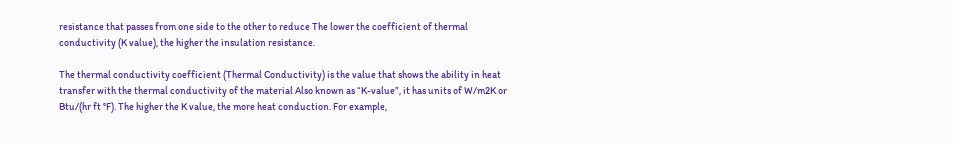resistance that passes from one side to the other to reduce The lower the coefficient of thermal conductivity (K value), the higher the insulation resistance.

The thermal conductivity coefficient (Thermal Conductivity) is the value that shows the ability in heat transfer with the thermal conductivity of the material Also known as “K-value”, it has units of W/m2K or Btu/(hr ft °F). The higher the K value, the more heat conduction. For example,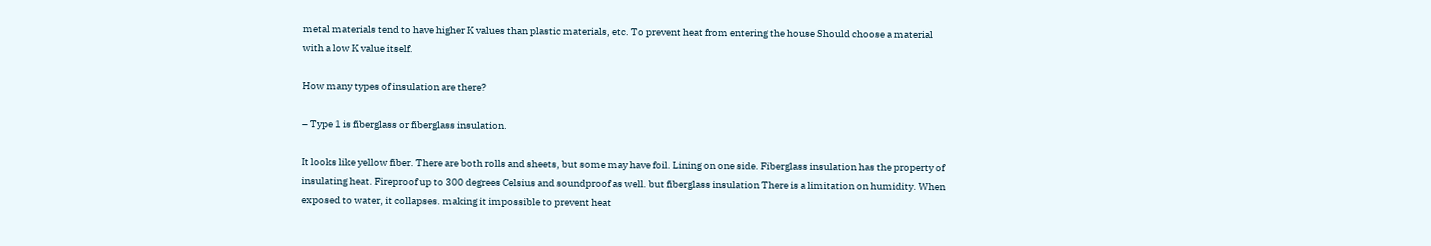metal materials tend to have higher K values than plastic materials, etc. To prevent heat from entering the house Should choose a material with a low K value itself.

How many types of insulation are there?

– Type 1 is fiberglass or fiberglass insulation.

It looks like yellow fiber. There are both rolls and sheets, but some may have foil. Lining on one side. Fiberglass insulation has the property of insulating heat. Fireproof up to 300 degrees Celsius and soundproof as well. but fiberglass insulation There is a limitation on humidity. When exposed to water, it collapses. making it impossible to prevent heat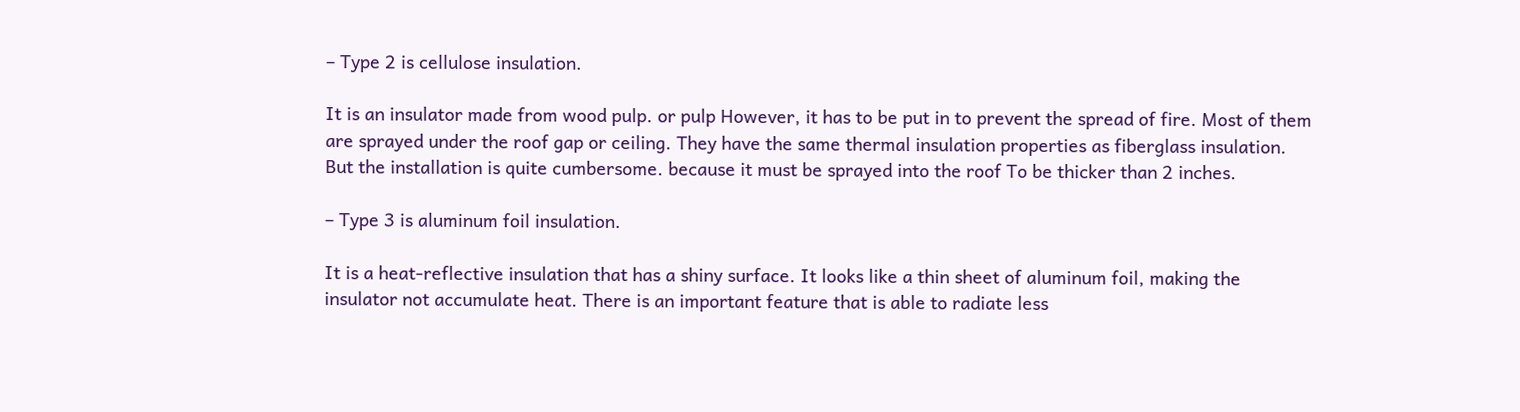– Type 2 is cellulose insulation.

It is an insulator made from wood pulp. or pulp However, it has to be put in to prevent the spread of fire. Most of them are sprayed under the roof gap or ceiling. They have the same thermal insulation properties as fiberglass insulation. But the installation is quite cumbersome. because it must be sprayed into the roof To be thicker than 2 inches.

– Type 3 is aluminum foil insulation.

It is a heat-reflective insulation that has a shiny surface. It looks like a thin sheet of aluminum foil, making the insulator not accumulate heat. There is an important feature that is able to radiate less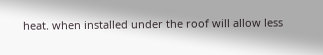heat. when installed under the roof will allow less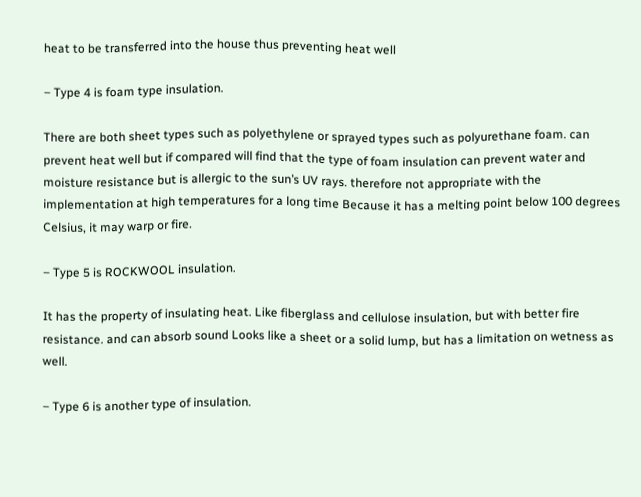heat to be transferred into the house thus preventing heat well

– Type 4 is foam type insulation.

There are both sheet types such as polyethylene or sprayed types such as polyurethane foam. can prevent heat well but if compared will find that the type of foam insulation can prevent water and moisture resistance but is allergic to the sun’s UV rays. therefore not appropriate with the implementation at high temperatures for a long time Because it has a melting point below 100 degrees Celsius, it may warp or fire.

– Type 5 is ROCKWOOL insulation.

It has the property of insulating heat. Like fiberglass and cellulose insulation, but with better fire resistance. and can absorb sound Looks like a sheet or a solid lump, but has a limitation on wetness as well.

– Type 6 is another type of insulation.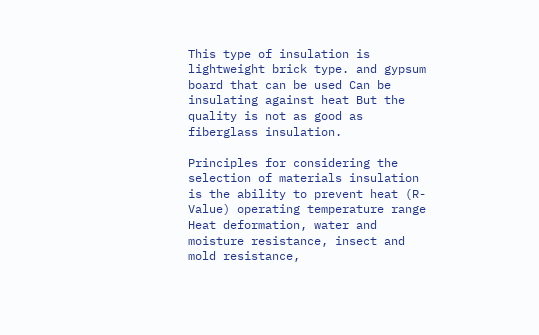This type of insulation is lightweight brick type. and gypsum board that can be used Can be insulating against heat But the quality is not as good as fiberglass insulation.

Principles for considering the selection of materials insulation is the ability to prevent heat (R-Value) operating temperature range Heat deformation, water and moisture resistance, insect and mold resistance,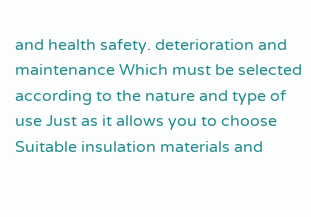and health safety. deterioration and maintenance Which must be selected according to the nature and type of use Just as it allows you to choose Suitable insulation materials and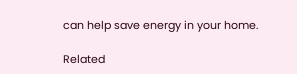can help save energy in your home.

Related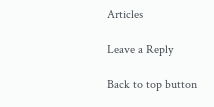Articles

Leave a Reply

Back to top button